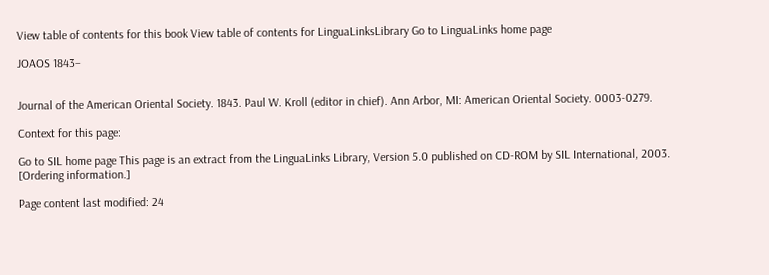View table of contents for this book View table of contents for LinguaLinksLibrary Go to LinguaLinks home page

JOAOS 1843–


Journal of the American Oriental Society. 1843. Paul W. Kroll (editor in chief). Ann Arbor, MI: American Oriental Society. 0003-0279.

Context for this page:

Go to SIL home page This page is an extract from the LinguaLinks Library, Version 5.0 published on CD-ROM by SIL International, 2003. [Ordering information.]

Page content last modified: 24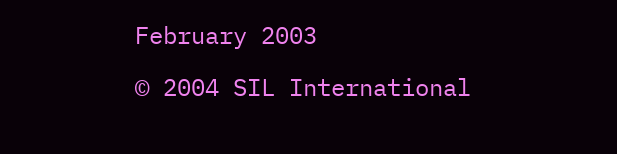February 2003

© 2004 SIL International